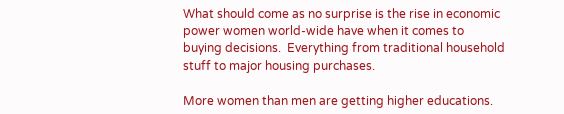What should come as no surprise is the rise in economic power women world-wide have when it comes to buying decisions.  Everything from traditional household stuff to major housing purchases.

More women than men are getting higher educations.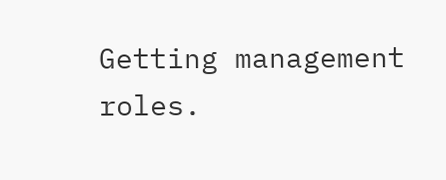Getting management roles.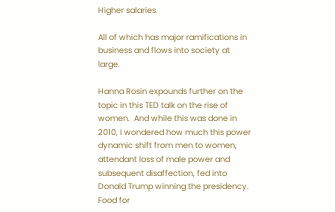Higher salaries.

All of which has major ramifications in business and flows into society at large.

Hanna Rosin expounds further on the topic in this TED talk on the rise of women.  And while this was done in 2010, I wondered how much this power dynamic shift from men to women, attendant loss of male power and subsequent disaffection, fed into Donald Trump winning the presidency.  Food for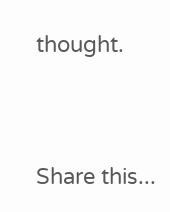thought.




Share this...